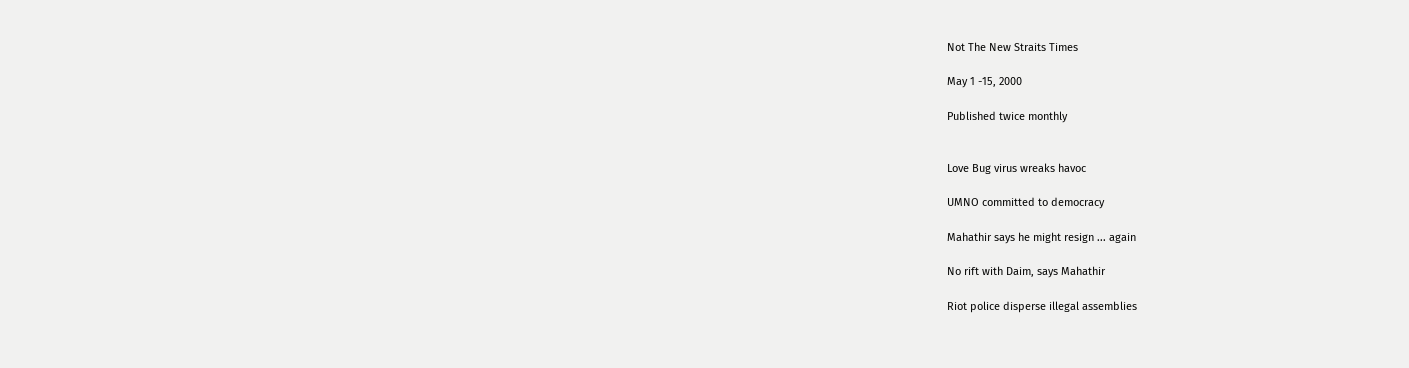Not The New Straits Times

May 1 -15, 2000

Published twice monthly


Love Bug virus wreaks havoc

UMNO committed to democracy

Mahathir says he might resign ... again

No rift with Daim, says Mahathir

Riot police disperse illegal assemblies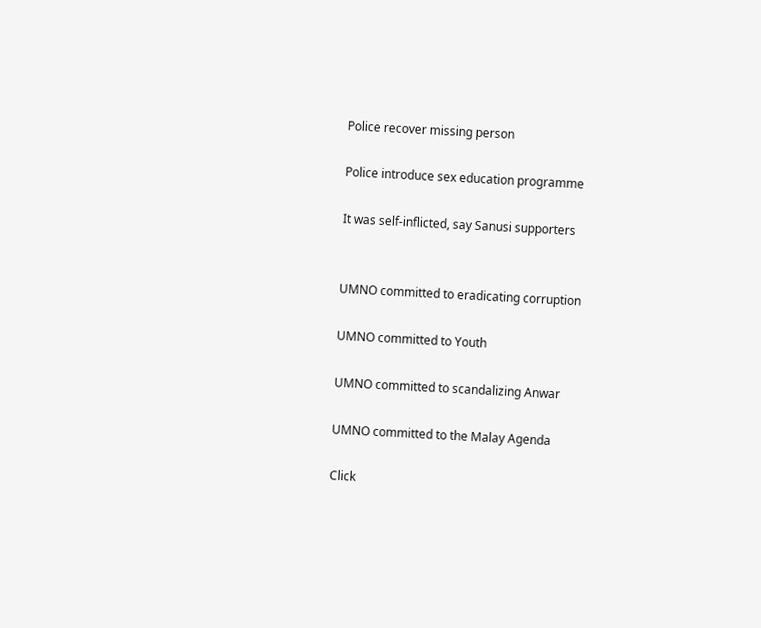Police recover missing person

Police introduce sex education programme

It was self-inflicted, say Sanusi supporters


UMNO committed to eradicating corruption

UMNO committed to Youth

UMNO committed to scandalizing Anwar

UMNO committed to the Malay Agenda

Click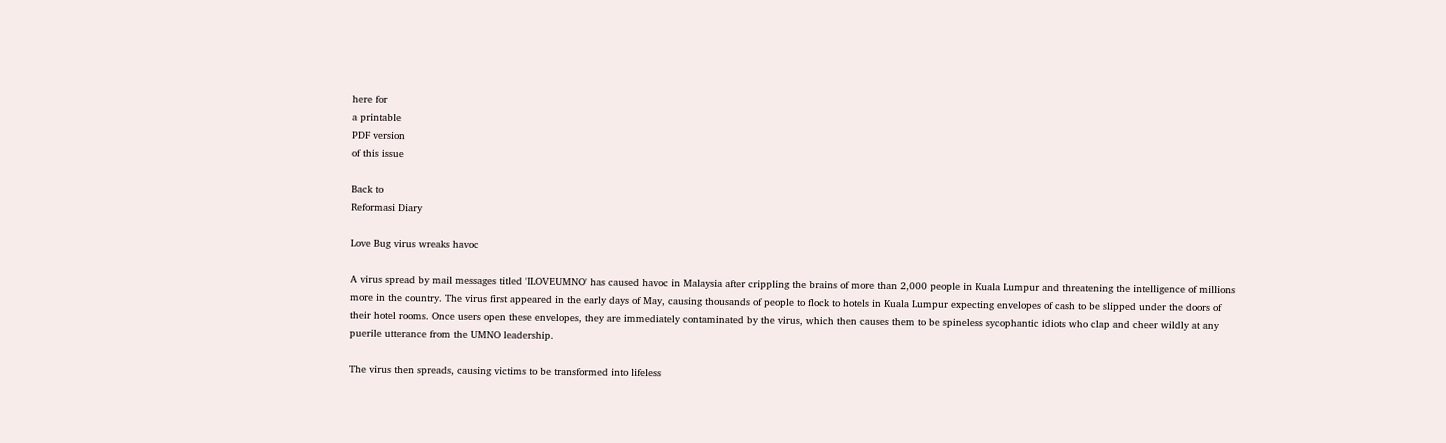here for
a printable
PDF version
of this issue

Back to
Reformasi Diary

Love Bug virus wreaks havoc

A virus spread by mail messages titled 'ILOVEUMNO' has caused havoc in Malaysia after crippling the brains of more than 2,000 people in Kuala Lumpur and threatening the intelligence of millions more in the country. The virus first appeared in the early days of May, causing thousands of people to flock to hotels in Kuala Lumpur expecting envelopes of cash to be slipped under the doors of their hotel rooms. Once users open these envelopes, they are immediately contaminated by the virus, which then causes them to be spineless sycophantic idiots who clap and cheer wildly at any puerile utterance from the UMNO leadership.

The virus then spreads, causing victims to be transformed into lifeless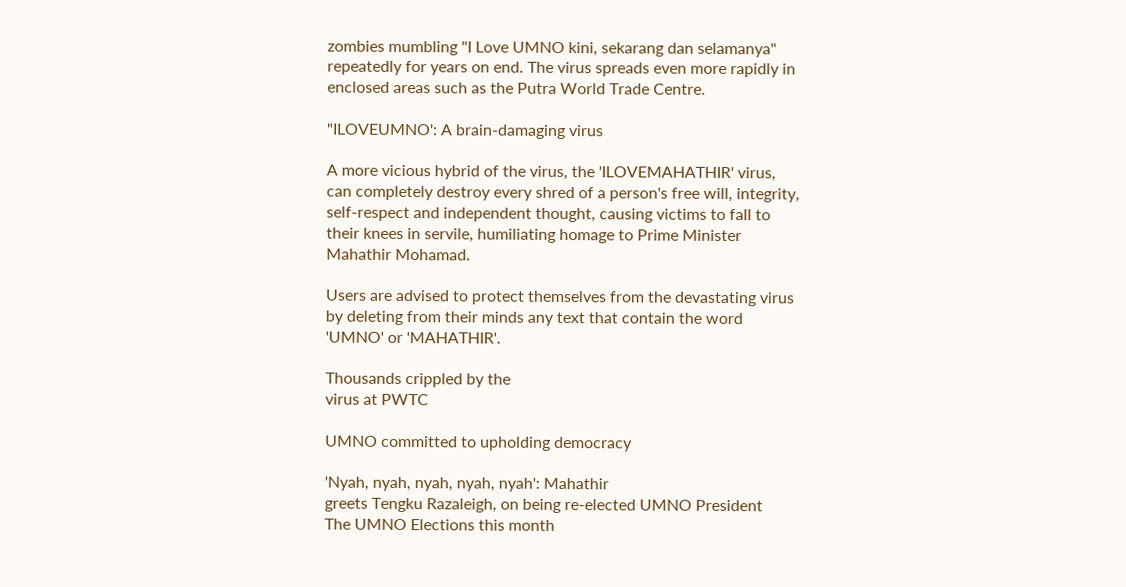zombies mumbling "I Love UMNO kini, sekarang dan selamanya" repeatedly for years on end. The virus spreads even more rapidly in enclosed areas such as the Putra World Trade Centre.

"ILOVEUMNO': A brain-damaging virus

A more vicious hybrid of the virus, the 'ILOVEMAHATHIR' virus, can completely destroy every shred of a person's free will, integrity, self-respect and independent thought, causing victims to fall to their knees in servile, humiliating homage to Prime Minister Mahathir Mohamad.

Users are advised to protect themselves from the devastating virus by deleting from their minds any text that contain the word 'UMNO' or 'MAHATHIR'.

Thousands crippled by the
virus at PWTC

UMNO committed to upholding democracy

'Nyah, nyah, nyah, nyah, nyah': Mahathir
greets Tengku Razaleigh, on being re-elected UMNO President
The UMNO Elections this month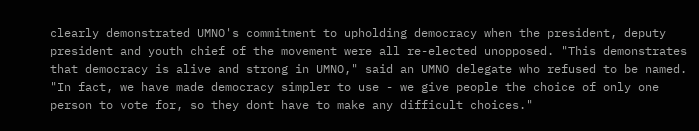clearly demonstrated UMNO's commitment to upholding democracy when the president, deputy president and youth chief of the movement were all re-elected unopposed. "This demonstrates that democracy is alive and strong in UMNO," said an UMNO delegate who refused to be named. "In fact, we have made democracy simpler to use - we give people the choice of only one person to vote for, so they dont have to make any difficult choices."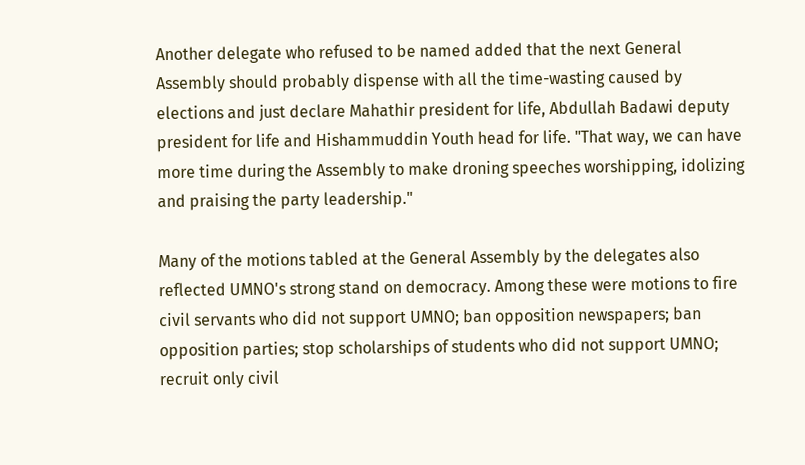Another delegate who refused to be named added that the next General Assembly should probably dispense with all the time-wasting caused by elections and just declare Mahathir president for life, Abdullah Badawi deputy president for life and Hishammuddin Youth head for life. "That way, we can have more time during the Assembly to make droning speeches worshipping, idolizing and praising the party leadership."

Many of the motions tabled at the General Assembly by the delegates also reflected UMNO's strong stand on democracy. Among these were motions to fire civil servants who did not support UMNO; ban opposition newspapers; ban opposition parties; stop scholarships of students who did not support UMNO; recruit only civil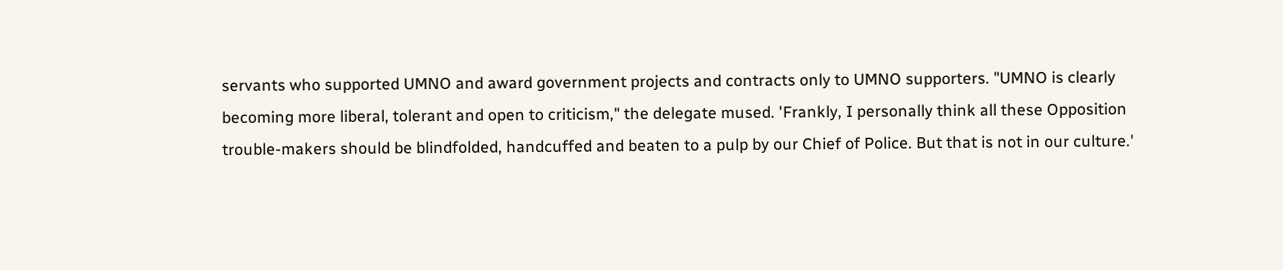servants who supported UMNO and award government projects and contracts only to UMNO supporters. "UMNO is clearly becoming more liberal, tolerant and open to criticism," the delegate mused. 'Frankly, I personally think all these Opposition trouble-makers should be blindfolded, handcuffed and beaten to a pulp by our Chief of Police. But that is not in our culture.'